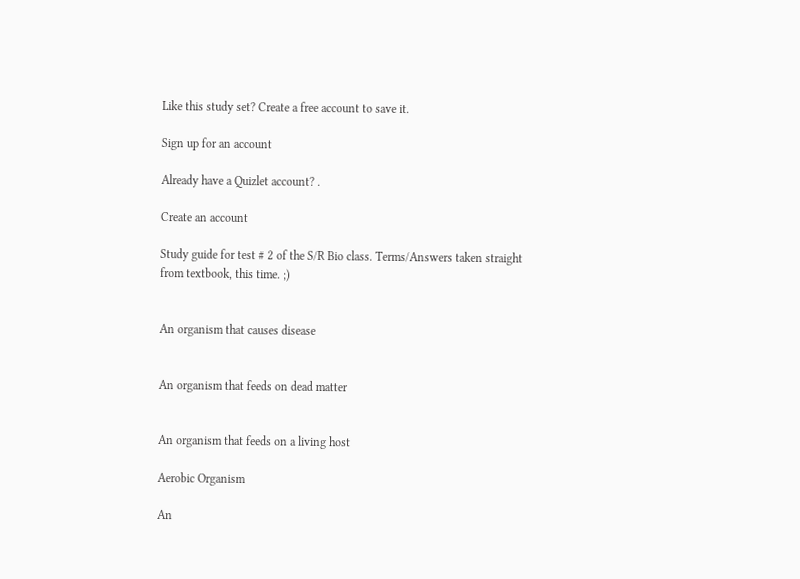Like this study set? Create a free account to save it.

Sign up for an account

Already have a Quizlet account? .

Create an account

Study guide for test # 2 of the S/R Bio class. Terms/Answers taken straight from textbook, this time. ;)


An organism that causes disease


An organism that feeds on dead matter


An organism that feeds on a living host

Aerobic Organism

An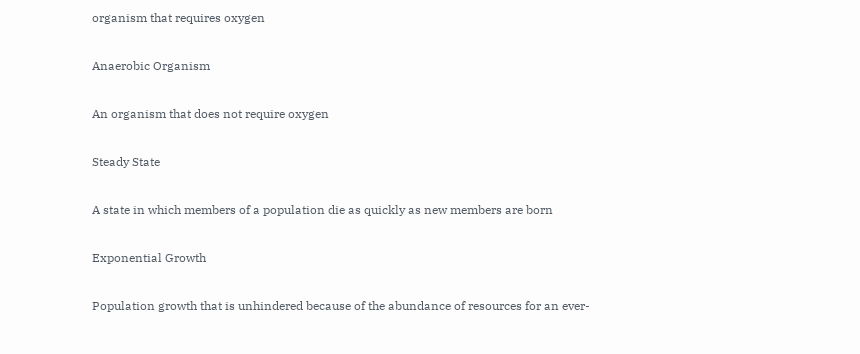organism that requires oxygen

Anaerobic Organism

An organism that does not require oxygen

Steady State

A state in which members of a population die as quickly as new members are born

Exponential Growth

Population growth that is unhindered because of the abundance of resources for an ever-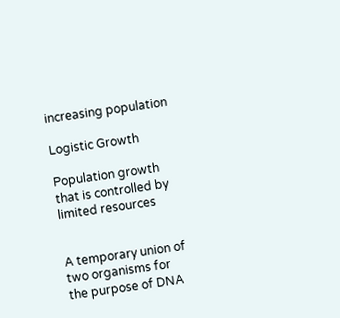increasing population

Logistic Growth

Population growth that is controlled by limited resources


A temporary union of two organisms for the purpose of DNA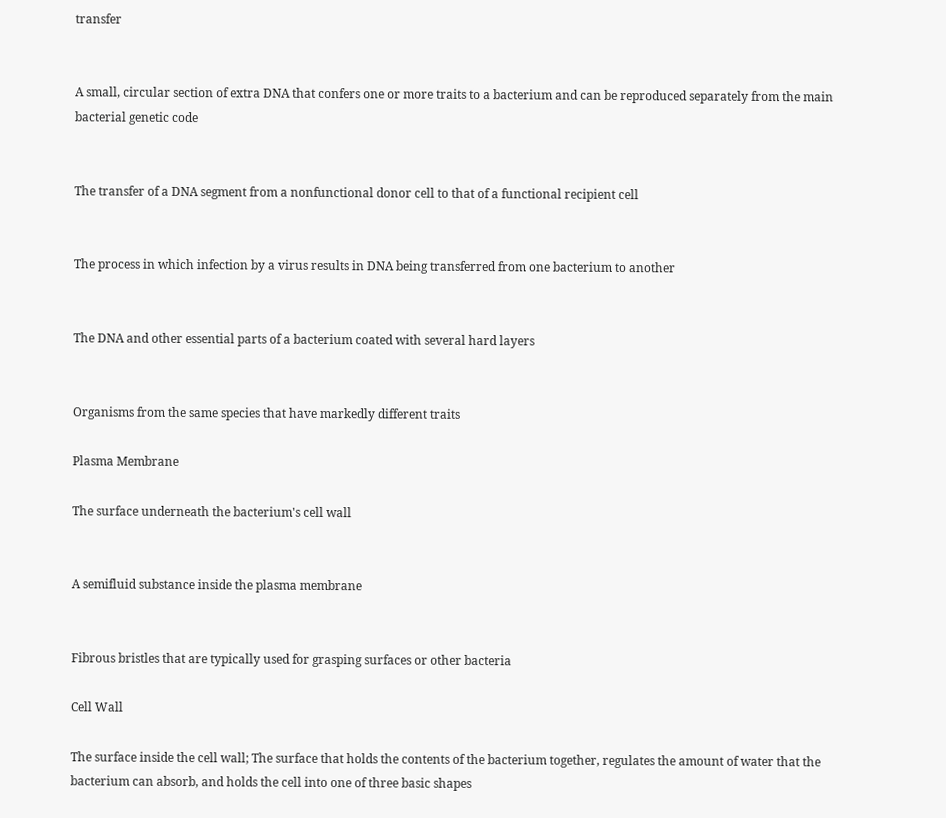transfer


A small, circular section of extra DNA that confers one or more traits to a bacterium and can be reproduced separately from the main bacterial genetic code


The transfer of a DNA segment from a nonfunctional donor cell to that of a functional recipient cell


The process in which infection by a virus results in DNA being transferred from one bacterium to another


The DNA and other essential parts of a bacterium coated with several hard layers


Organisms from the same species that have markedly different traits

Plasma Membrane

The surface underneath the bacterium's cell wall


A semifluid substance inside the plasma membrane


Fibrous bristles that are typically used for grasping surfaces or other bacteria

Cell Wall

The surface inside the cell wall; The surface that holds the contents of the bacterium together, regulates the amount of water that the bacterium can absorb, and holds the cell into one of three basic shapes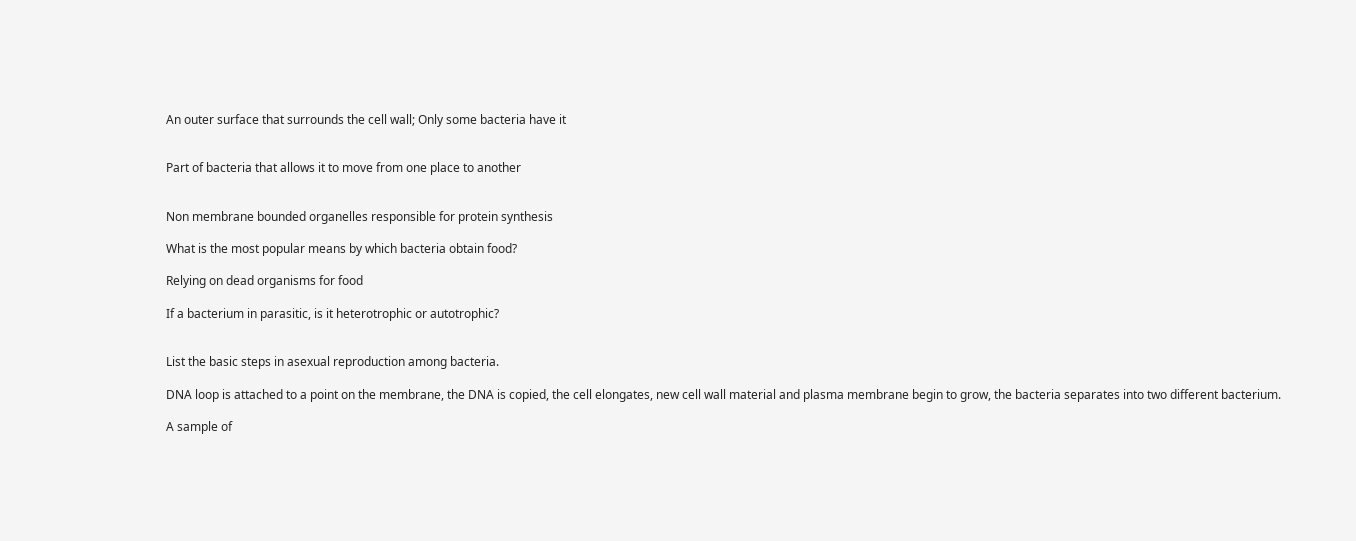An outer surface that surrounds the cell wall; Only some bacteria have it


Part of bacteria that allows it to move from one place to another


Non membrane bounded organelles responsible for protein synthesis

What is the most popular means by which bacteria obtain food?

Relying on dead organisms for food

If a bacterium in parasitic, is it heterotrophic or autotrophic?


List the basic steps in asexual reproduction among bacteria.

DNA loop is attached to a point on the membrane, the DNA is copied, the cell elongates, new cell wall material and plasma membrane begin to grow, the bacteria separates into two different bacterium.

A sample of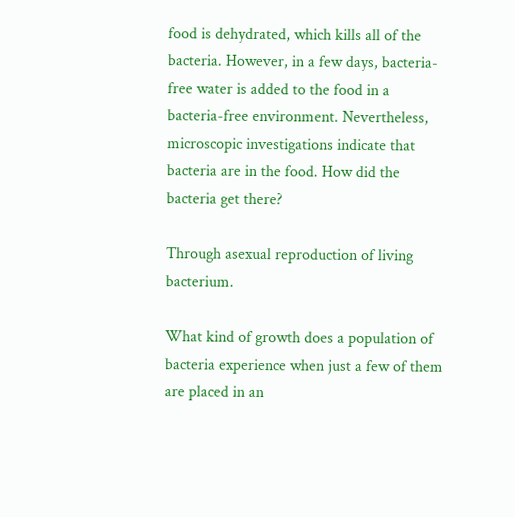food is dehydrated, which kills all of the bacteria. However, in a few days, bacteria-free water is added to the food in a bacteria-free environment. Nevertheless, microscopic investigations indicate that bacteria are in the food. How did the bacteria get there?

Through asexual reproduction of living bacterium.

What kind of growth does a population of bacteria experience when just a few of them are placed in an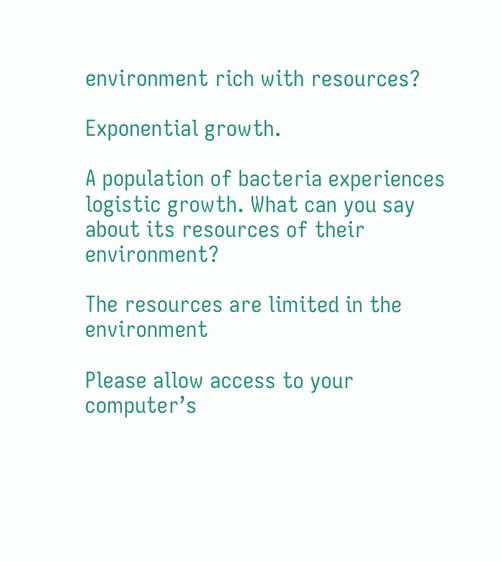environment rich with resources?

Exponential growth.

A population of bacteria experiences logistic growth. What can you say about its resources of their environment?

The resources are limited in the environment

Please allow access to your computer’s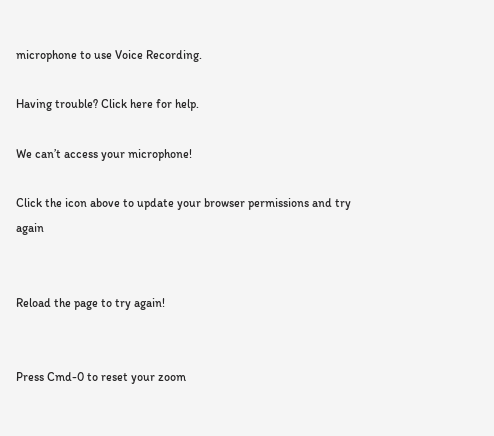microphone to use Voice Recording.

Having trouble? Click here for help.

We can’t access your microphone!

Click the icon above to update your browser permissions and try again


Reload the page to try again!


Press Cmd-0 to reset your zoom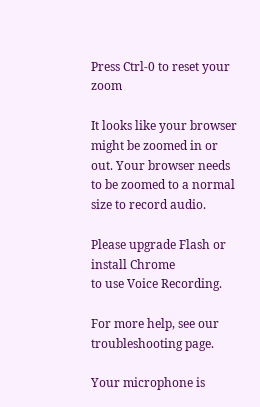Press Ctrl-0 to reset your zoom

It looks like your browser might be zoomed in or out. Your browser needs to be zoomed to a normal size to record audio.

Please upgrade Flash or install Chrome
to use Voice Recording.

For more help, see our troubleshooting page.

Your microphone is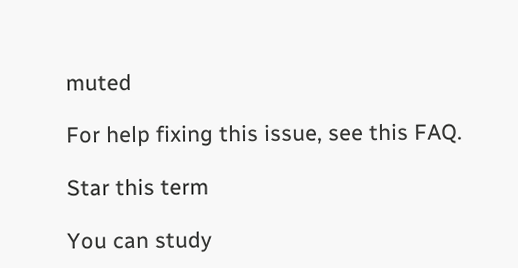muted

For help fixing this issue, see this FAQ.

Star this term

You can study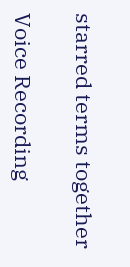starred terms together

Voice Recording